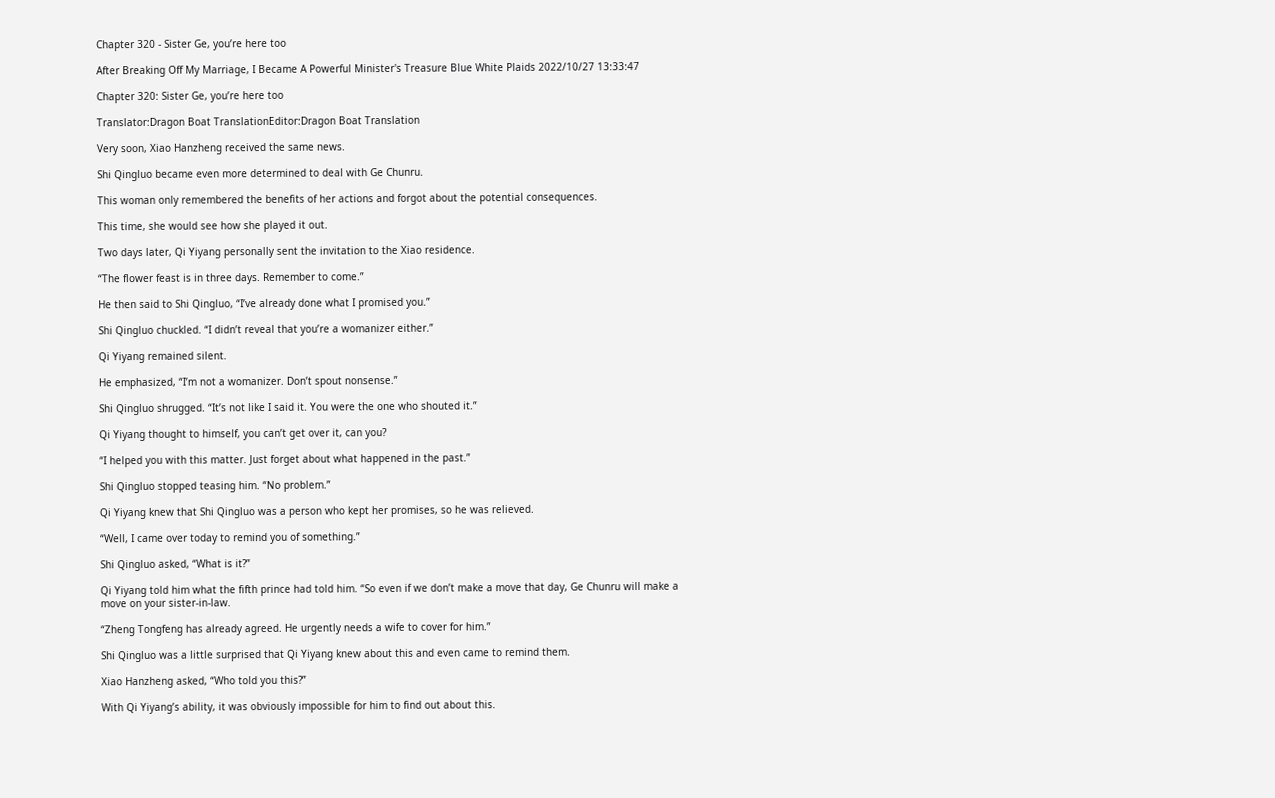Chapter 320 - Sister Ge, you’re here too

After Breaking Off My Marriage, I Became A Powerful Minister's Treasure Blue White Plaids 2022/10/27 13:33:47

Chapter 320: Sister Ge, you’re here too

Translator:Dragon Boat TranslationEditor:Dragon Boat Translation

Very soon, Xiao Hanzheng received the same news.

Shi Qingluo became even more determined to deal with Ge Chunru.

This woman only remembered the benefits of her actions and forgot about the potential consequences.

This time, she would see how she played it out.

Two days later, Qi Yiyang personally sent the invitation to the Xiao residence.

“The flower feast is in three days. Remember to come.”

He then said to Shi Qingluo, “I’ve already done what I promised you.”

Shi Qingluo chuckled. “I didn’t reveal that you’re a womanizer either.”

Qi Yiyang remained silent.

He emphasized, “I’m not a womanizer. Don’t spout nonsense.”

Shi Qingluo shrugged. “It’s not like I said it. You were the one who shouted it.”

Qi Yiyang thought to himself, you can’t get over it, can you?

“I helped you with this matter. Just forget about what happened in the past.”

Shi Qingluo stopped teasing him. “No problem.”

Qi Yiyang knew that Shi Qingluo was a person who kept her promises, so he was relieved.

“Well, I came over today to remind you of something.”

Shi Qingluo asked, “What is it?”

Qi Yiyang told him what the fifth prince had told him. “So even if we don’t make a move that day, Ge Chunru will make a move on your sister-in-law.

“Zheng Tongfeng has already agreed. He urgently needs a wife to cover for him.”

Shi Qingluo was a little surprised that Qi Yiyang knew about this and even came to remind them.

Xiao Hanzheng asked, “Who told you this?”

With Qi Yiyang’s ability, it was obviously impossible for him to find out about this.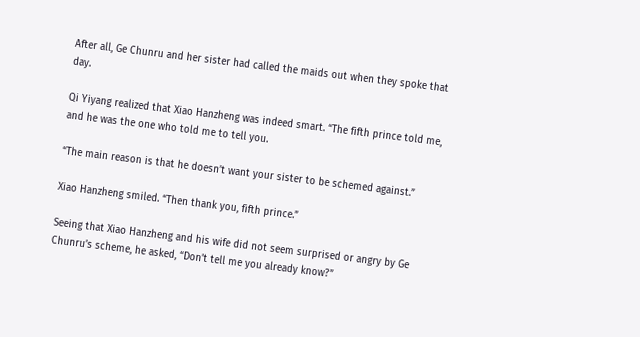After all, Ge Chunru and her sister had called the maids out when they spoke that day.

Qi Yiyang realized that Xiao Hanzheng was indeed smart. “The fifth prince told me, and he was the one who told me to tell you.

“The main reason is that he doesn’t want your sister to be schemed against.”

Xiao Hanzheng smiled. “Then thank you, fifth prince.”

Seeing that Xiao Hanzheng and his wife did not seem surprised or angry by Ge Chunru’s scheme, he asked, “Don’t tell me you already know?”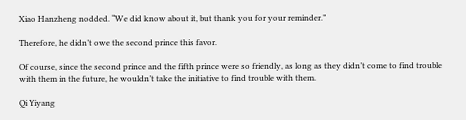Xiao Hanzheng nodded. “We did know about it, but thank you for your reminder.”

Therefore, he didn’t owe the second prince this favor.

Of course, since the second prince and the fifth prince were so friendly, as long as they didn’t come to find trouble with them in the future, he wouldn’t take the initiative to find trouble with them.

Qi Yiyang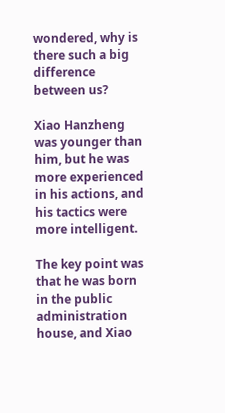wondered, why is there such a big difference between us?

Xiao Hanzheng was younger than him, but he was more experienced in his actions, and his tactics were more intelligent.

The key point was that he was born in the public administration house, and Xiao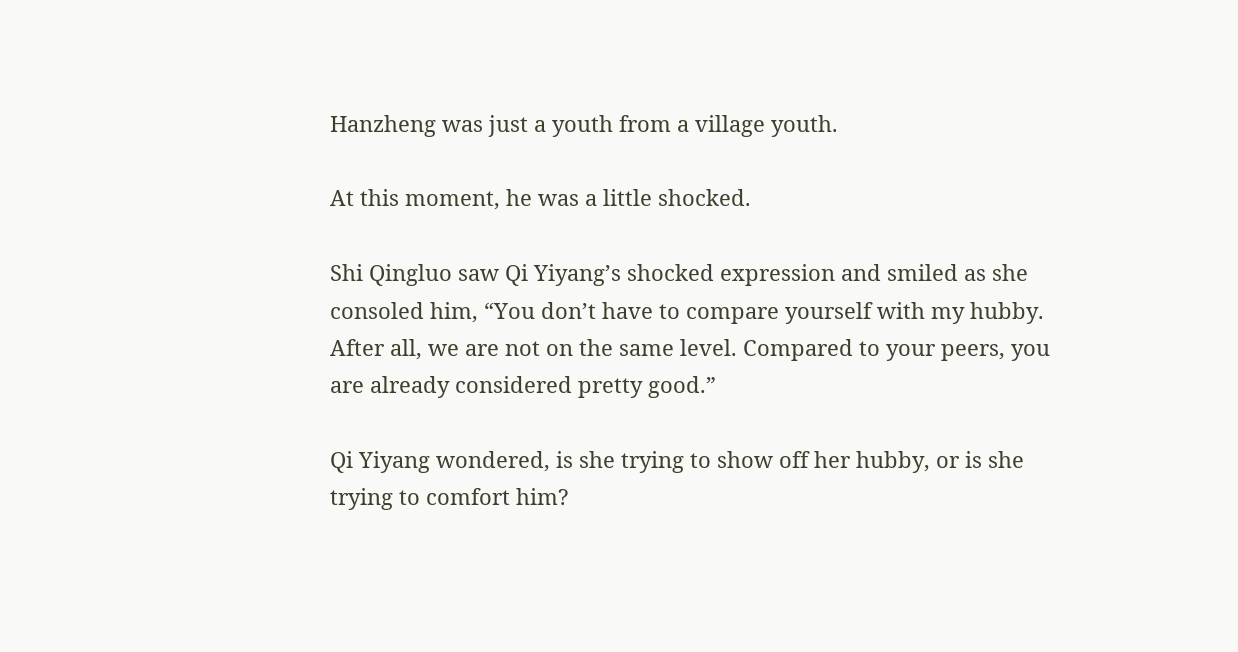Hanzheng was just a youth from a village youth.

At this moment, he was a little shocked.

Shi Qingluo saw Qi Yiyang’s shocked expression and smiled as she consoled him, “You don’t have to compare yourself with my hubby. After all, we are not on the same level. Compared to your peers, you are already considered pretty good.”

Qi Yiyang wondered, is she trying to show off her hubby, or is she trying to comfort him?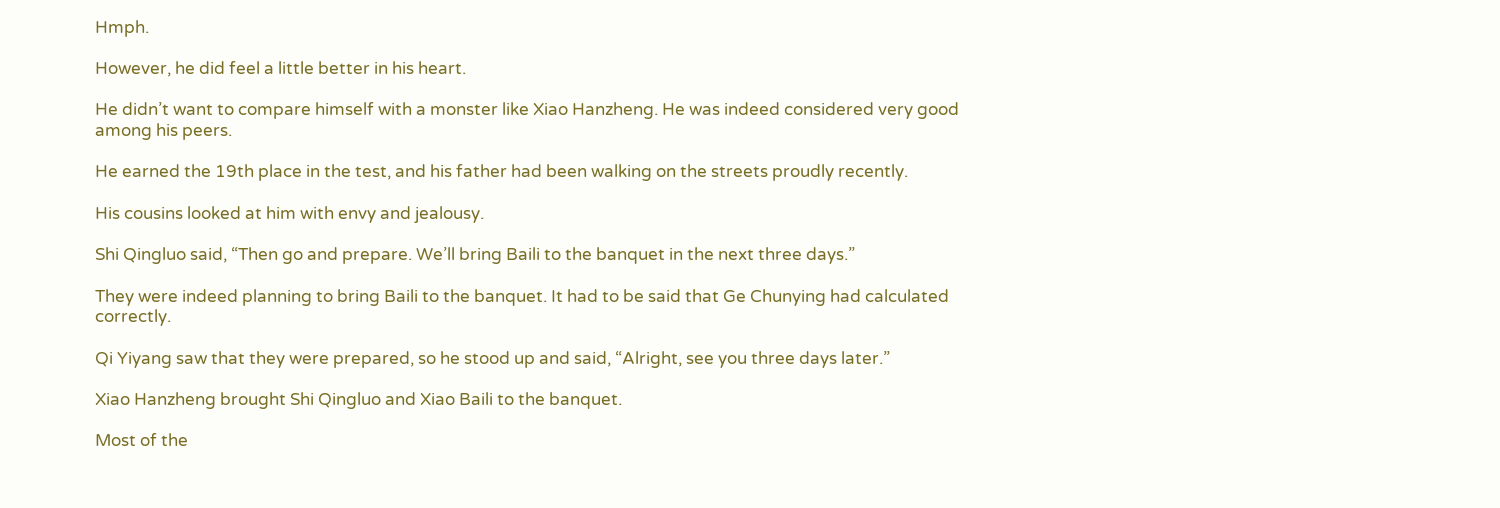Hmph.

However, he did feel a little better in his heart.

He didn’t want to compare himself with a monster like Xiao Hanzheng. He was indeed considered very good among his peers.

He earned the 19th place in the test, and his father had been walking on the streets proudly recently.

His cousins looked at him with envy and jealousy.

Shi Qingluo said, “Then go and prepare. We’ll bring Baili to the banquet in the next three days.”

They were indeed planning to bring Baili to the banquet. It had to be said that Ge Chunying had calculated correctly.

Qi Yiyang saw that they were prepared, so he stood up and said, “Alright, see you three days later.”

Xiao Hanzheng brought Shi Qingluo and Xiao Baili to the banquet.

Most of the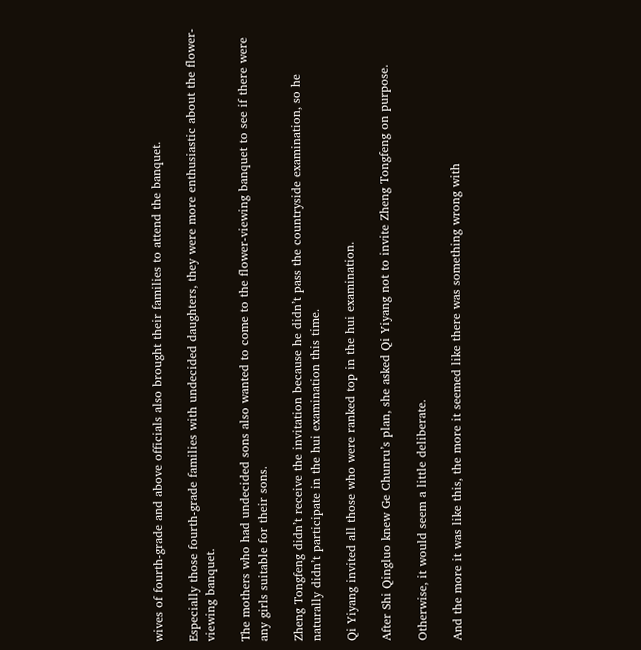wives of fourth-grade and above officials also brought their families to attend the banquet.

Especially those fourth-grade families with undecided daughters, they were more enthusiastic about the flower-viewing banquet.

The mothers who had undecided sons also wanted to come to the flower-viewing banquet to see if there were any girls suitable for their sons.

Zheng Tongfeng didn’t receive the invitation because he didn’t pass the countryside examination, so he naturally didn’t participate in the hui examination this time.

Qi Yiyang invited all those who were ranked top in the hui examination.

After Shi Qingluo knew Ge Chunru’s plan, she asked Qi Yiyang not to invite Zheng Tongfeng on purpose.

Otherwise, it would seem a little deliberate.

And the more it was like this, the more it seemed like there was something wrong with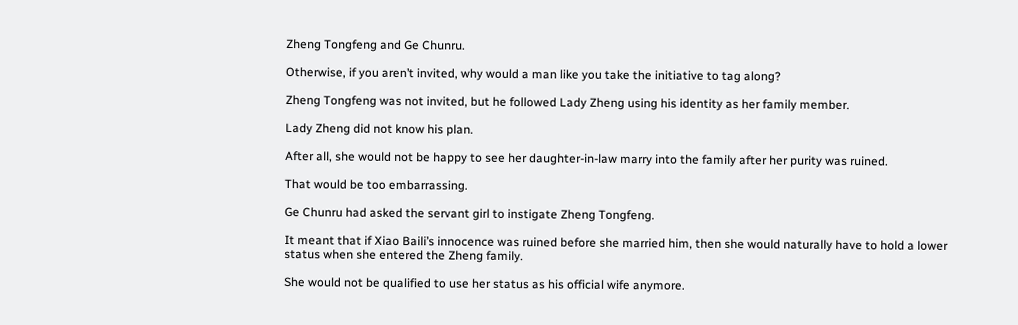Zheng Tongfeng and Ge Chunru.

Otherwise, if you aren’t invited, why would a man like you take the initiative to tag along?

Zheng Tongfeng was not invited, but he followed Lady Zheng using his identity as her family member.

Lady Zheng did not know his plan.

After all, she would not be happy to see her daughter-in-law marry into the family after her purity was ruined.

That would be too embarrassing.

Ge Chunru had asked the servant girl to instigate Zheng Tongfeng.

It meant that if Xiao Baili’s innocence was ruined before she married him, then she would naturally have to hold a lower status when she entered the Zheng family.

She would not be qualified to use her status as his official wife anymore.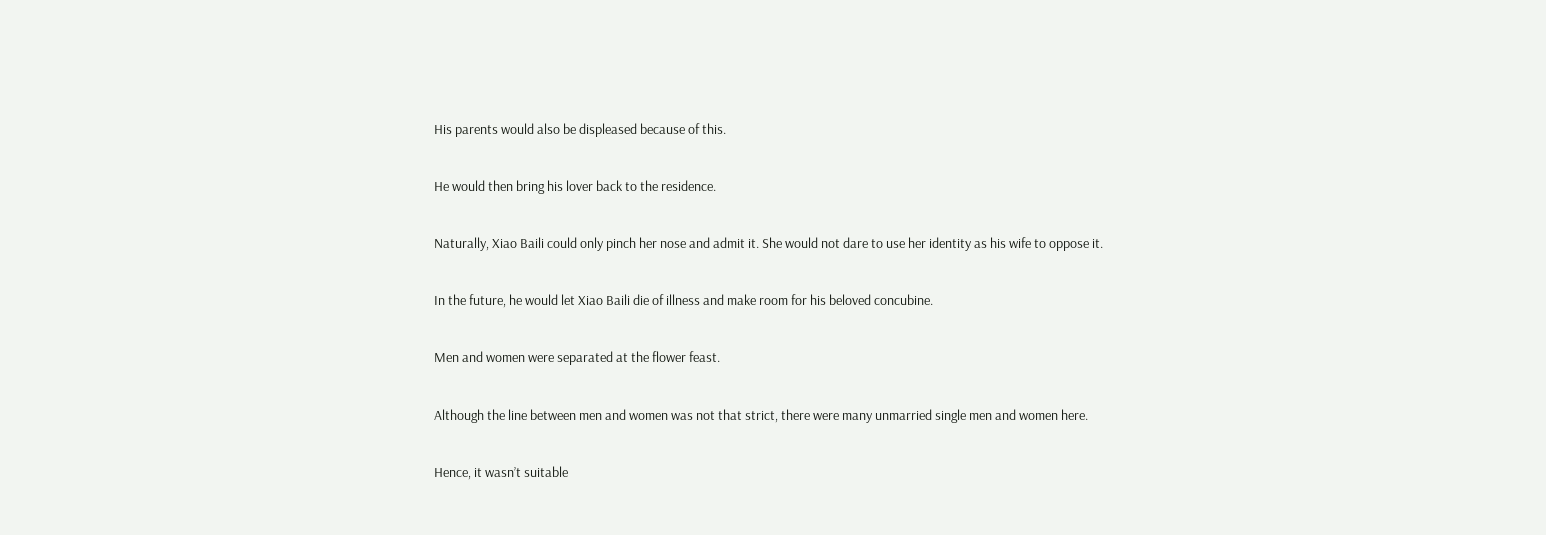His parents would also be displeased because of this.

He would then bring his lover back to the residence.

Naturally, Xiao Baili could only pinch her nose and admit it. She would not dare to use her identity as his wife to oppose it.

In the future, he would let Xiao Baili die of illness and make room for his beloved concubine.

Men and women were separated at the flower feast.

Although the line between men and women was not that strict, there were many unmarried single men and women here.

Hence, it wasn’t suitable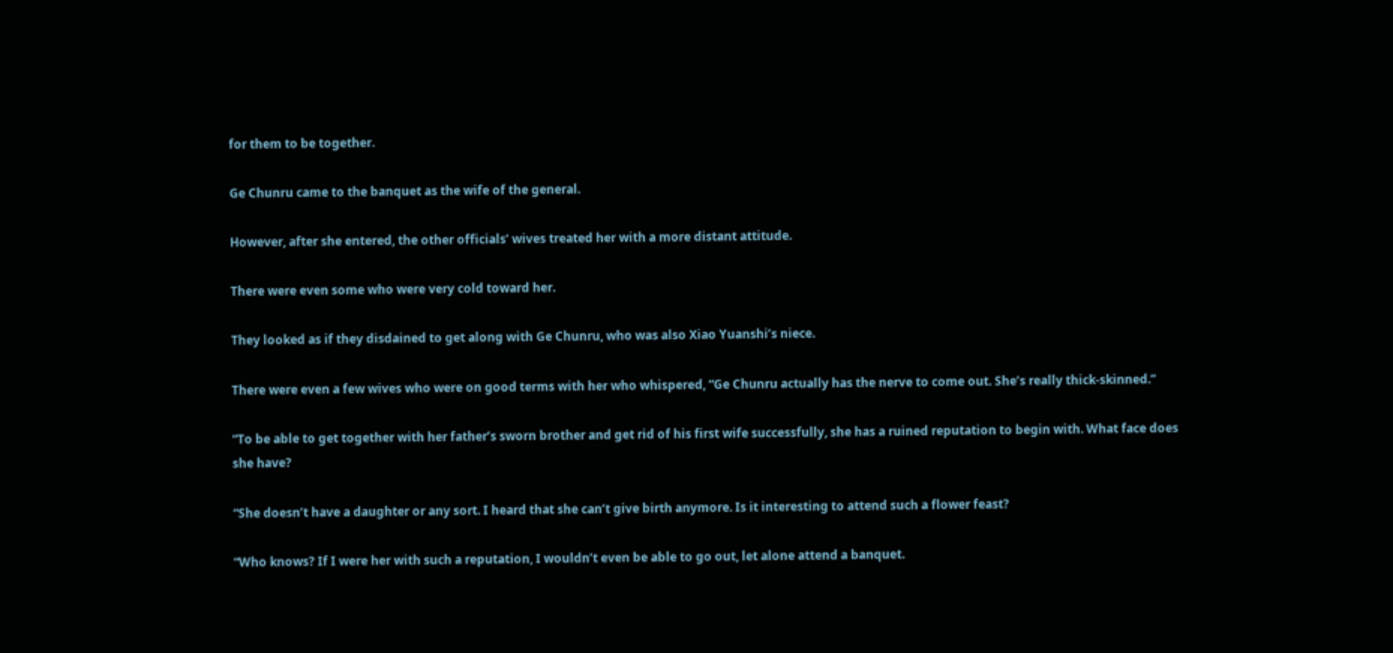for them to be together.

Ge Chunru came to the banquet as the wife of the general.

However, after she entered, the other officials’ wives treated her with a more distant attitude.

There were even some who were very cold toward her.

They looked as if they disdained to get along with Ge Chunru, who was also Xiao Yuanshi’s niece.

There were even a few wives who were on good terms with her who whispered, “Ge Chunru actually has the nerve to come out. She’s really thick-skinned.”

“To be able to get together with her father’s sworn brother and get rid of his first wife successfully, she has a ruined reputation to begin with. What face does she have?

“She doesn’t have a daughter or any sort. I heard that she can’t give birth anymore. Is it interesting to attend such a flower feast?

“Who knows? If I were her with such a reputation, I wouldn’t even be able to go out, let alone attend a banquet.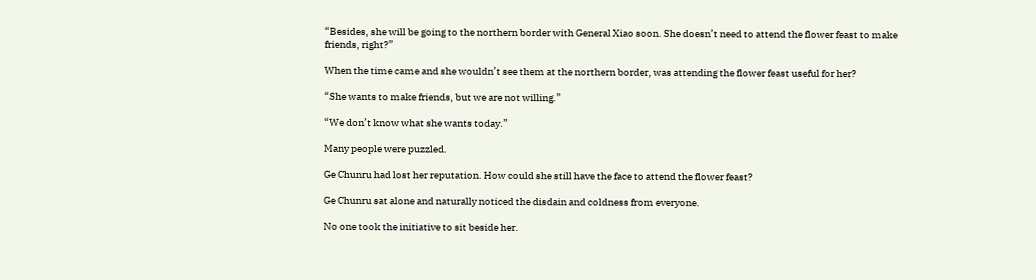“Besides, she will be going to the northern border with General Xiao soon. She doesn’t need to attend the flower feast to make friends, right?”

When the time came and she wouldn’t see them at the northern border, was attending the flower feast useful for her?

“She wants to make friends, but we are not willing.”

“We don’t know what she wants today.”

Many people were puzzled.

Ge Chunru had lost her reputation. How could she still have the face to attend the flower feast?

Ge Chunru sat alone and naturally noticed the disdain and coldness from everyone.

No one took the initiative to sit beside her.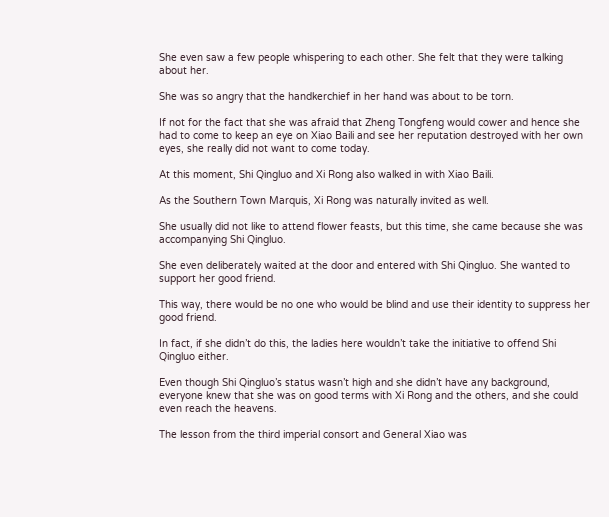She even saw a few people whispering to each other. She felt that they were talking about her.

She was so angry that the handkerchief in her hand was about to be torn.

If not for the fact that she was afraid that Zheng Tongfeng would cower and hence she had to come to keep an eye on Xiao Baili and see her reputation destroyed with her own eyes, she really did not want to come today.

At this moment, Shi Qingluo and Xi Rong also walked in with Xiao Baili.

As the Southern Town Marquis, Xi Rong was naturally invited as well.

She usually did not like to attend flower feasts, but this time, she came because she was accompanying Shi Qingluo.

She even deliberately waited at the door and entered with Shi Qingluo. She wanted to support her good friend.

This way, there would be no one who would be blind and use their identity to suppress her good friend.

In fact, if she didn’t do this, the ladies here wouldn’t take the initiative to offend Shi Qingluo either.

Even though Shi Qingluo’s status wasn’t high and she didn’t have any background, everyone knew that she was on good terms with Xi Rong and the others, and she could even reach the heavens.

The lesson from the third imperial consort and General Xiao was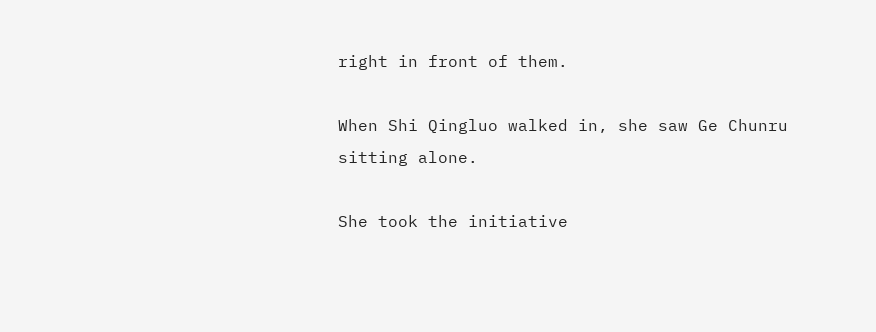right in front of them.

When Shi Qingluo walked in, she saw Ge Chunru sitting alone.

She took the initiative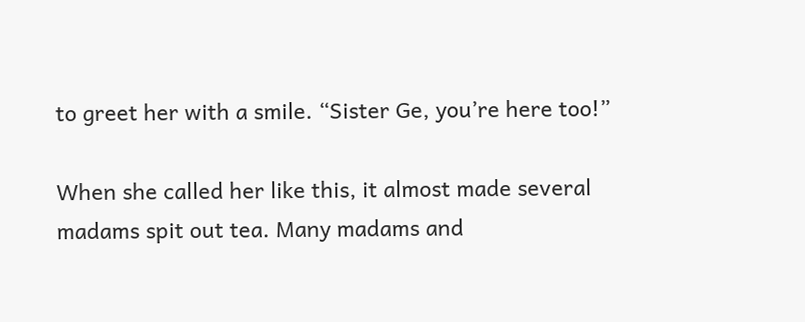to greet her with a smile. “Sister Ge, you’re here too!”

When she called her like this, it almost made several madams spit out tea. Many madams and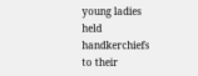young ladies held handkerchiefs to their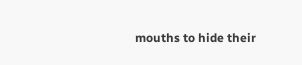mouths to hide their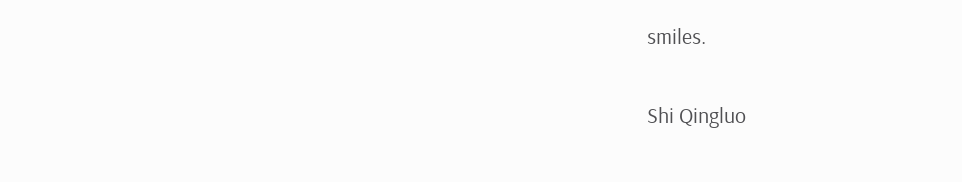smiles.

Shi Qingluo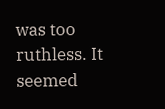was too ruthless. It seemed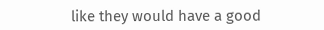like they would have a good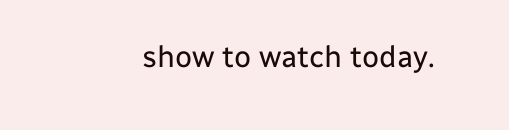show to watch today.